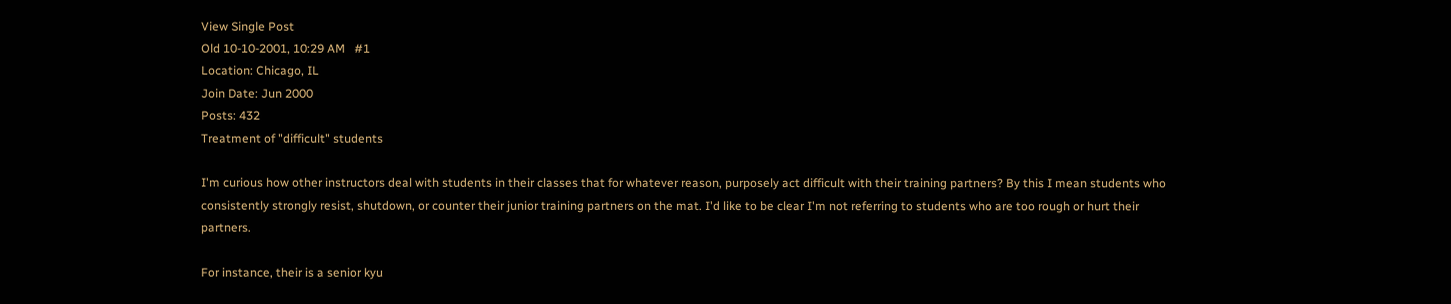View Single Post
Old 10-10-2001, 10:29 AM   #1
Location: Chicago, IL
Join Date: Jun 2000
Posts: 432
Treatment of "difficult" students

I'm curious how other instructors deal with students in their classes that for whatever reason, purposely act difficult with their training partners? By this I mean students who consistently strongly resist, shutdown, or counter their junior training partners on the mat. I'd like to be clear I'm not referring to students who are too rough or hurt their partners.

For instance, their is a senior kyu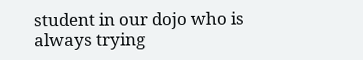student in our dojo who is always trying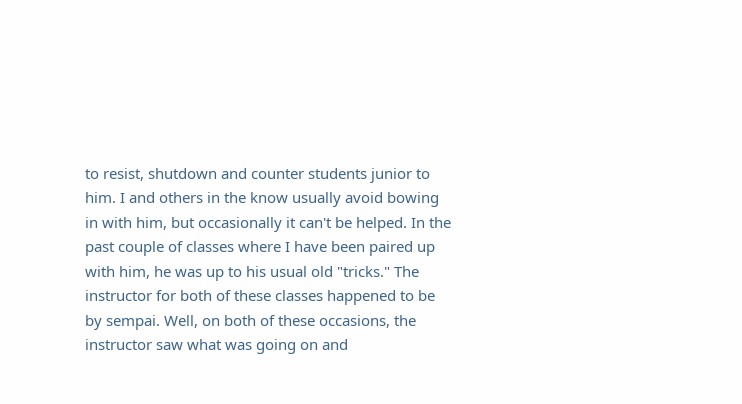to resist, shutdown and counter students junior to him. I and others in the know usually avoid bowing in with him, but occasionally it can't be helped. In the past couple of classes where I have been paired up with him, he was up to his usual old "tricks." The instructor for both of these classes happened to be by sempai. Well, on both of these occasions, the instructor saw what was going on and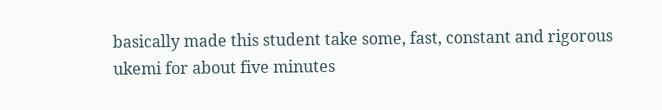basically made this student take some, fast, constant and rigorous ukemi for about five minutes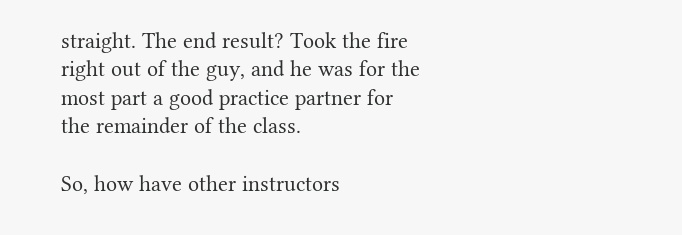straight. The end result? Took the fire right out of the guy, and he was for the most part a good practice partner for the remainder of the class.

So, how have other instructors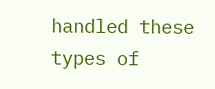handled these types of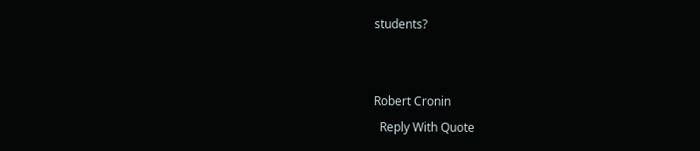students?


Robert Cronin
  Reply With Quote